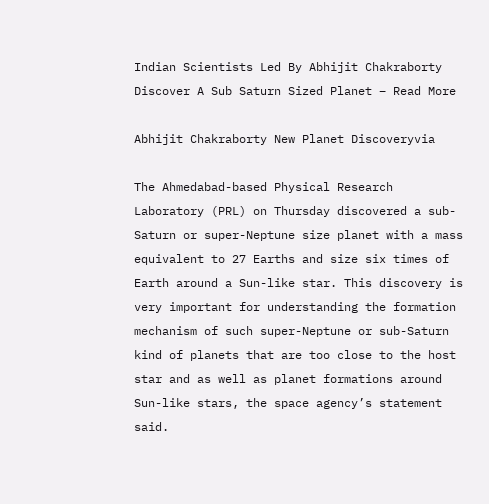Indian Scientists Led By Abhijit Chakraborty Discover A Sub Saturn Sized Planet – Read More

Abhijit Chakraborty New Planet Discoveryvia

The Ahmedabad-based Physical Research Laboratory (PRL) on Thursday discovered a sub-Saturn or super-Neptune size planet with a mass equivalent to 27 Earths and size six times of Earth around a Sun-like star. This discovery is very important for understanding the formation mechanism of such super-Neptune or sub-Saturn kind of planets that are too close to the host star and as well as planet formations around Sun-like stars, the space agency’s statement said.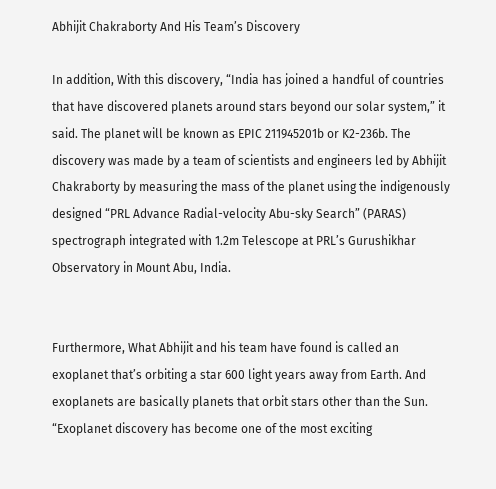Abhijit Chakraborty And His Team’s Discovery

In addition, With this discovery, “India has joined a handful of countries that have discovered planets around stars beyond our solar system,” it said. The planet will be known as EPIC 211945201b or K2-236b. The discovery was made by a team of scientists and engineers led by Abhijit Chakraborty by measuring the mass of the planet using the indigenously designed “PRL Advance Radial-velocity Abu-sky Search” (PARAS) spectrograph integrated with 1.2m Telescope at PRL’s Gurushikhar Observatory in Mount Abu, India.


Furthermore, What Abhijit and his team have found is called an exoplanet that’s orbiting a star 600 light years away from Earth. And exoplanets are basically planets that orbit stars other than the Sun. “Exoplanet discovery has become one of the most exciting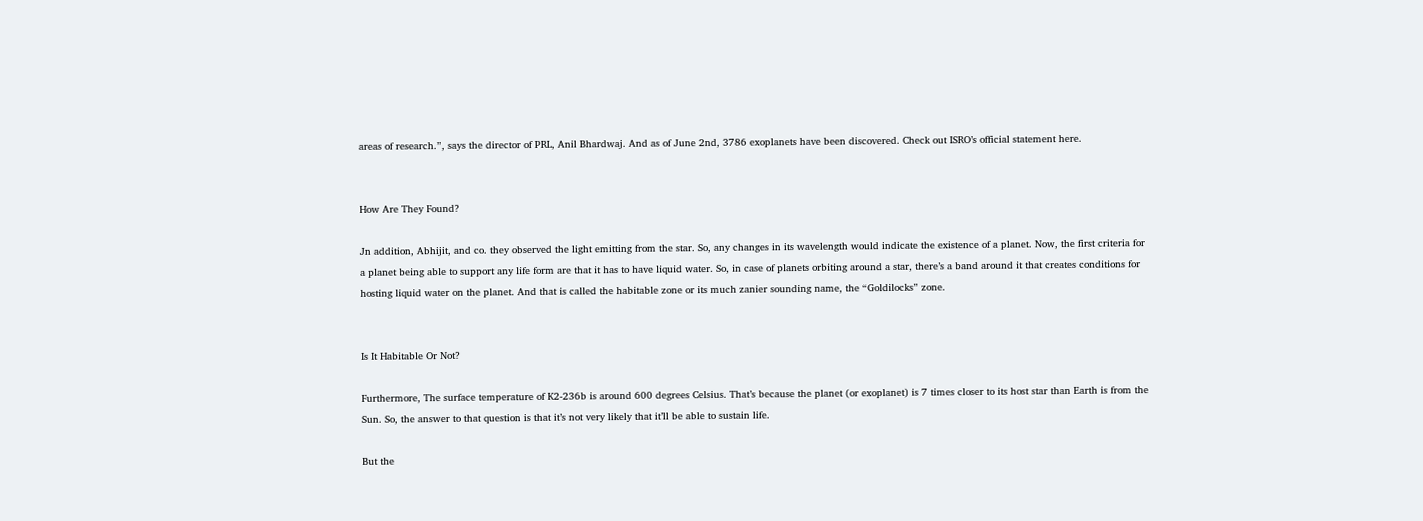areas of research.”, says the director of PRL, Anil Bhardwaj. And as of June 2nd, 3786 exoplanets have been discovered. Check out ISRO’s official statement here.


How Are They Found?

Jn addition, Abhijit, and co. they observed the light emitting from the star. So, any changes in its wavelength would indicate the existence of a planet. Now, the first criteria for a planet being able to support any life form are that it has to have liquid water. So, in case of planets orbiting around a star, there’s a band around it that creates conditions for hosting liquid water on the planet. And that is called the habitable zone or its much zanier sounding name, the “Goldilocks” zone.


Is It Habitable Or Not?

Furthermore, The surface temperature of K2-236b is around 600 degrees Celsius. That’s because the planet (or exoplanet) is 7 times closer to its host star than Earth is from the Sun. So, the answer to that question is that it’s not very likely that it’ll be able to sustain life.

But the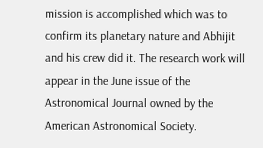mission is accomplished which was to confirm its planetary nature and Abhijit and his crew did it. The research work will appear in the June issue of the Astronomical Journal owned by the American Astronomical Society.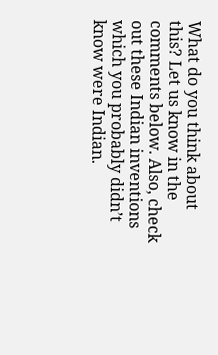What do you think about this? Let us know in the comments below. Also, check out these Indian inventions which you probably didn’t know were Indian.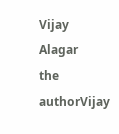Vijay Alagar
the authorVijay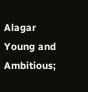Alagar
Young and Ambitious;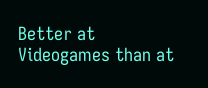Better at Videogames than at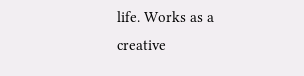life. Works as a creative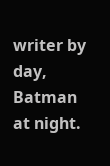writer by day, Batman at night.